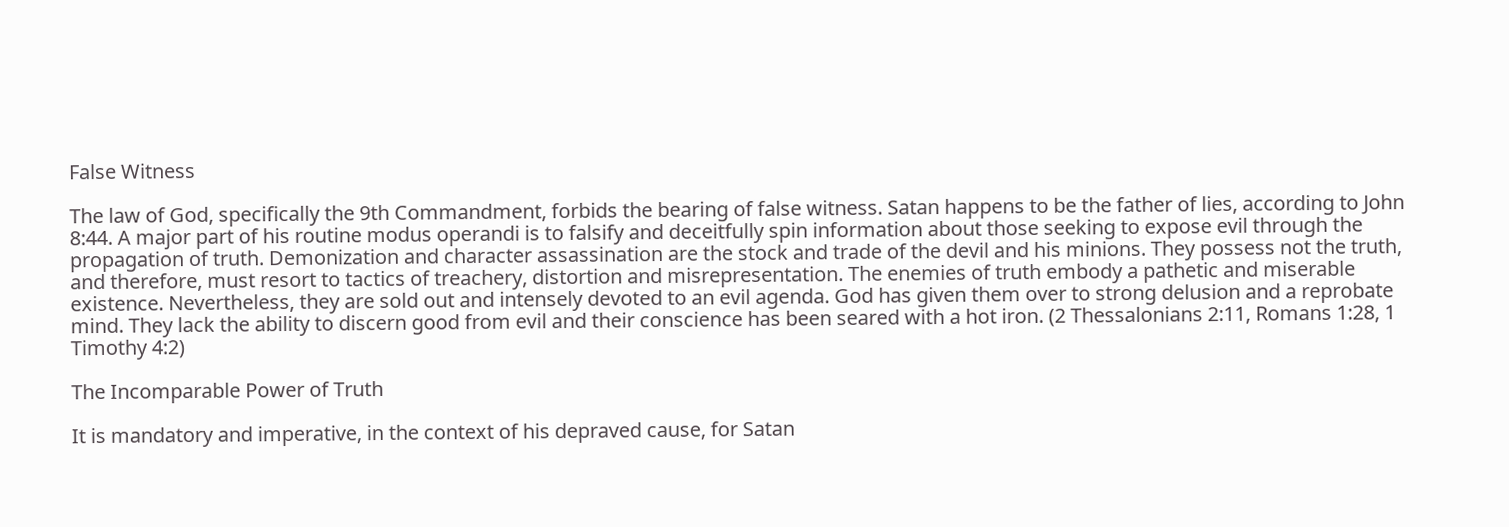False Witness

The law of God, specifically the 9th Commandment, forbids the bearing of false witness. Satan happens to be the father of lies, according to John 8:44. A major part of his routine modus operandi is to falsify and deceitfully spin information about those seeking to expose evil through the propagation of truth. Demonization and character assassination are the stock and trade of the devil and his minions. They possess not the truth, and therefore, must resort to tactics of treachery, distortion and misrepresentation. The enemies of truth embody a pathetic and miserable existence. Nevertheless, they are sold out and intensely devoted to an evil agenda. God has given them over to strong delusion and a reprobate mind. They lack the ability to discern good from evil and their conscience has been seared with a hot iron. (2 Thessalonians 2:11, Romans 1:28, 1 Timothy 4:2)

The Incomparable Power of Truth

It is mandatory and imperative, in the context of his depraved cause, for Satan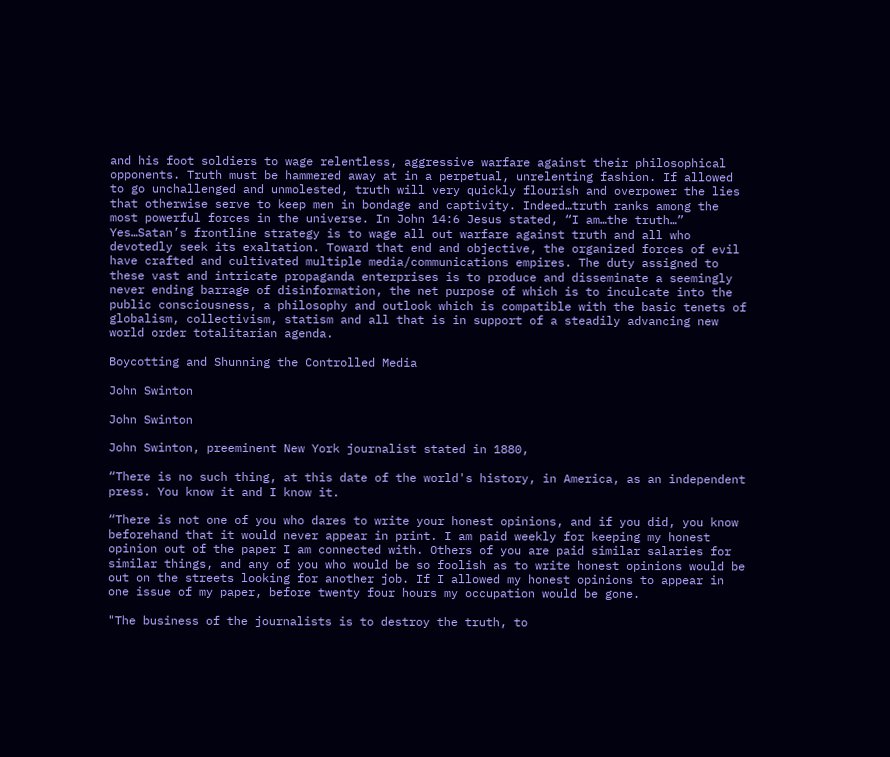and his foot soldiers to wage relentless, aggressive warfare against their philosophical opponents. Truth must be hammered away at in a perpetual, unrelenting fashion. If allowed to go unchallenged and unmolested, truth will very quickly flourish and overpower the lies that otherwise serve to keep men in bondage and captivity. Indeed…truth ranks among the most powerful forces in the universe. In John 14:6 Jesus stated, “I am…the truth…” Yes…Satan’s frontline strategy is to wage all out warfare against truth and all who devotedly seek its exaltation. Toward that end and objective, the organized forces of evil have crafted and cultivated multiple media/communications empires. The duty assigned to these vast and intricate propaganda enterprises is to produce and disseminate a seemingly never ending barrage of disinformation, the net purpose of which is to inculcate into the public consciousness, a philosophy and outlook which is compatible with the basic tenets of globalism, collectivism, statism and all that is in support of a steadily advancing new world order totalitarian agenda.

Boycotting and Shunning the Controlled Media

John Swinton

John Swinton

John Swinton, preeminent New York journalist stated in 1880,

“There is no such thing, at this date of the world's history, in America, as an independent press. You know it and I know it.

“There is not one of you who dares to write your honest opinions, and if you did, you know beforehand that it would never appear in print. I am paid weekly for keeping my honest opinion out of the paper I am connected with. Others of you are paid similar salaries for similar things, and any of you who would be so foolish as to write honest opinions would be out on the streets looking for another job. If I allowed my honest opinions to appear in one issue of my paper, before twenty four hours my occupation would be gone.

"The business of the journalists is to destroy the truth, to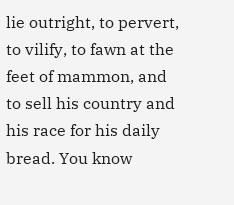lie outright, to pervert, to vilify, to fawn at the feet of mammon, and to sell his country and his race for his daily bread. You know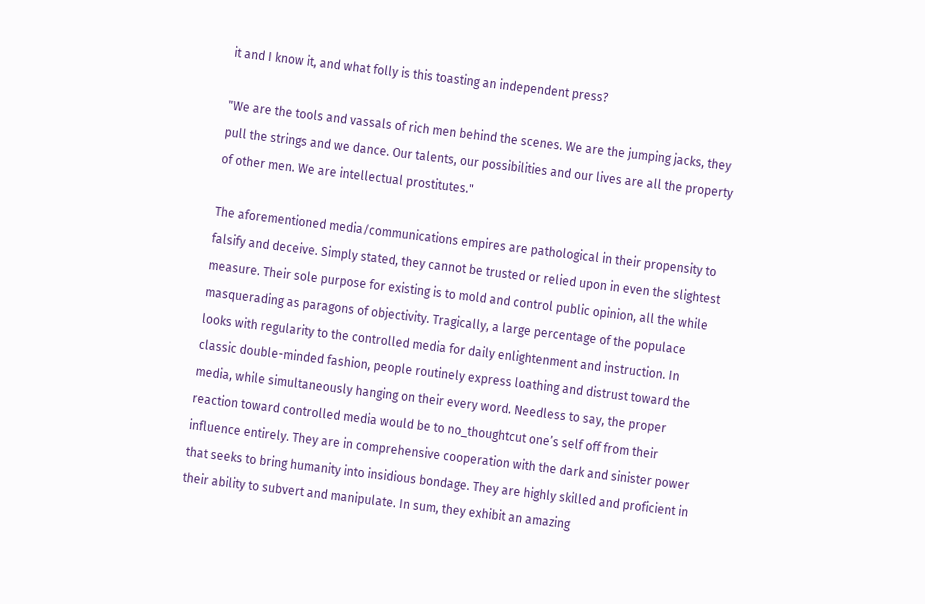it and I know it, and what folly is this toasting an independent press?

"We are the tools and vassals of rich men behind the scenes. We are the jumping jacks, they pull the strings and we dance. Our talents, our possibilities and our lives are all the property of other men. We are intellectual prostitutes."

The aforementioned media/communications empires are pathological in their propensity to falsify and deceive. Simply stated, they cannot be trusted or relied upon in even the slightest measure. Their sole purpose for existing is to mold and control public opinion, all the while masquerading as paragons of objectivity. Tragically, a large percentage of the populace looks with regularity to the controlled media for daily enlightenment and instruction. In classic double-minded fashion, people routinely express loathing and distrust toward the media, while simultaneously hanging on their every word. Needless to say, the proper reaction toward controlled media would be to no_thoughtcut one’s self off from their influence entirely. They are in comprehensive cooperation with the dark and sinister power that seeks to bring humanity into insidious bondage. They are highly skilled and proficient in their ability to subvert and manipulate. In sum, they exhibit an amazing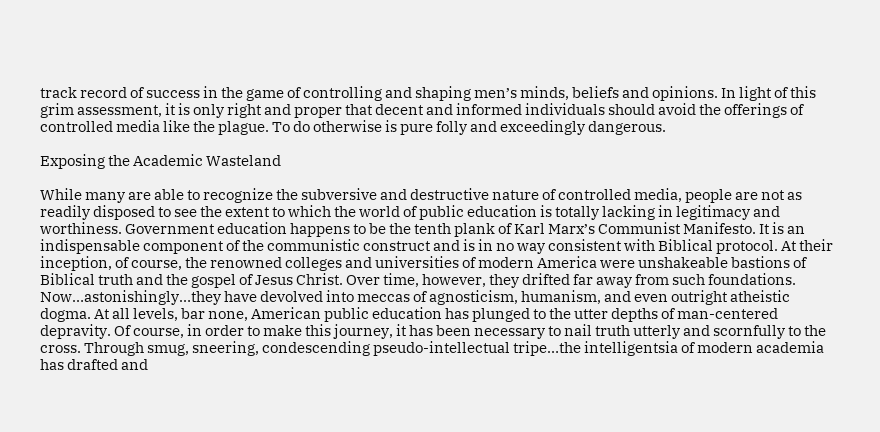track record of success in the game of controlling and shaping men’s minds, beliefs and opinions. In light of this grim assessment, it is only right and proper that decent and informed individuals should avoid the offerings of controlled media like the plague. To do otherwise is pure folly and exceedingly dangerous.

Exposing the Academic Wasteland

While many are able to recognize the subversive and destructive nature of controlled media, people are not as readily disposed to see the extent to which the world of public education is totally lacking in legitimacy and worthiness. Government education happens to be the tenth plank of Karl Marx’s Communist Manifesto. It is an indispensable component of the communistic construct and is in no way consistent with Biblical protocol. At their inception, of course, the renowned colleges and universities of modern America were unshakeable bastions of Biblical truth and the gospel of Jesus Christ. Over time, however, they drifted far away from such foundations. Now…astonishingly…they have devolved into meccas of agnosticism, humanism, and even outright atheistic dogma. At all levels, bar none, American public education has plunged to the utter depths of man-centered depravity. Of course, in order to make this journey, it has been necessary to nail truth utterly and scornfully to the cross. Through smug, sneering, condescending pseudo-intellectual tripe…the intelligentsia of modern academia has drafted and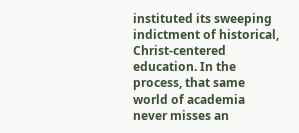instituted its sweeping indictment of historical, Christ-centered education. In the process, that same world of academia never misses an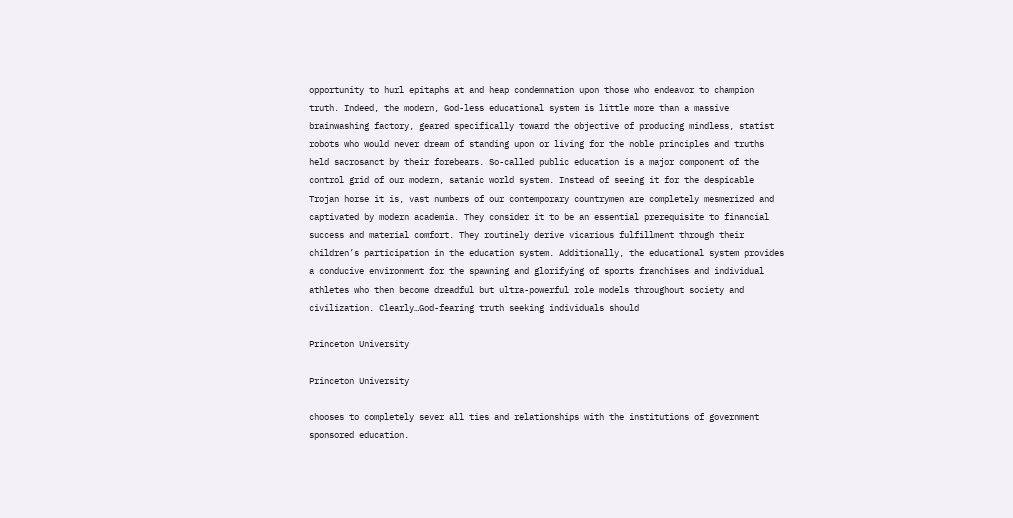opportunity to hurl epitaphs at and heap condemnation upon those who endeavor to champion truth. Indeed, the modern, God-less educational system is little more than a massive brainwashing factory, geared specifically toward the objective of producing mindless, statist robots who would never dream of standing upon or living for the noble principles and truths held sacrosanct by their forebears. So-called public education is a major component of the control grid of our modern, satanic world system. Instead of seeing it for the despicable Trojan horse it is, vast numbers of our contemporary countrymen are completely mesmerized and captivated by modern academia. They consider it to be an essential prerequisite to financial success and material comfort. They routinely derive vicarious fulfillment through their children’s participation in the education system. Additionally, the educational system provides a conducive environment for the spawning and glorifying of sports franchises and individual athletes who then become dreadful but ultra-powerful role models throughout society and civilization. Clearly…God-fearing truth seeking individuals should

Princeton University

Princeton University

chooses to completely sever all ties and relationships with the institutions of government sponsored education.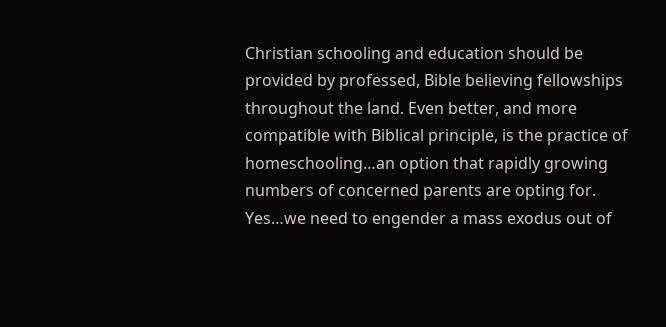Christian schooling and education should be provided by professed, Bible believing fellowships throughout the land. Even better, and more compatible with Biblical principle, is the practice of homeschooling…an option that rapidly growing numbers of concerned parents are opting for. Yes…we need to engender a mass exodus out of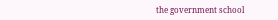the government school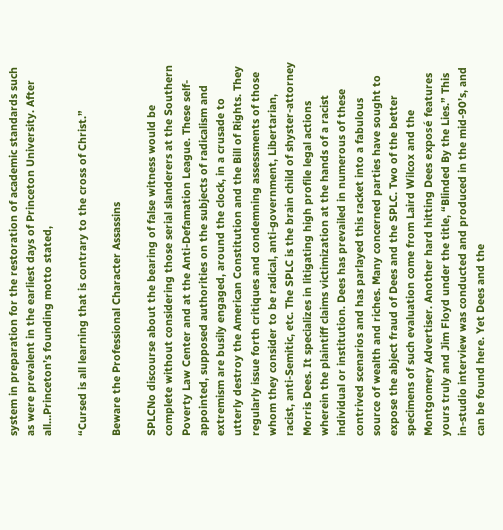system in preparation for the restoration of academic standards such as were prevalent in the earliest days of Princeton University. After all…Princeton’s founding motto stated,

“Cursed is all learning that is contrary to the cross of Christ.”

Beware the Professional Character Assassins

SPLCNo discourse about the bearing of false witness would be complete without considering those serial slanderers at the Southern Poverty Law Center and at the Anti-Defamation League. These self-appointed, supposed authorities on the subjects of radicalism and extremism are busily engaged, around the clock, in a crusade to utterly destroy the American Constitution and the Bill of Rights. They regularly issue forth critiques and condemning assessments of those whom they consider to be radical, anti-government, Libertarian, racist, anti-Semitic, etc. The SPLC is the brain child of shyster-attorney Morris Dees. It specializes in litigating high profile legal actions wherein the plaintiff claims victimization at the hands of a racist individual or institution. Dees has prevailed in numerous of these contrived scenarios and has parlayed this racket into a fabulous source of wealth and riches. Many concerned parties have sought to expose the abject fraud of Dees and the SPLC. Two of the better specimens of such evaluation come from Laird Wilcox and the Montgomery Advertiser. Another hard hitting Dees exposé features yours truly and Jim Floyd under the title, “Blinded By the Lies.” This in-studio interview was conducted and produced in the mid-90’s, and can be found here. Yet Dees and the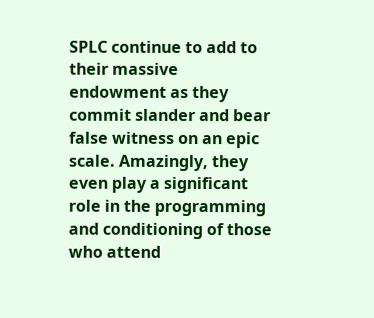SPLC continue to add to their massive endowment as they commit slander and bear false witness on an epic scale. Amazingly, they even play a significant role in the programming and conditioning of those who attend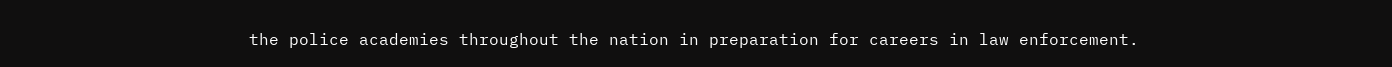the police academies throughout the nation in preparation for careers in law enforcement.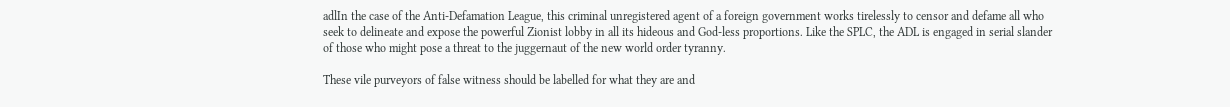adlIn the case of the Anti-Defamation League, this criminal unregistered agent of a foreign government works tirelessly to censor and defame all who seek to delineate and expose the powerful Zionist lobby in all its hideous and God-less proportions. Like the SPLC, the ADL is engaged in serial slander of those who might pose a threat to the juggernaut of the new world order tyranny.

These vile purveyors of false witness should be labelled for what they are and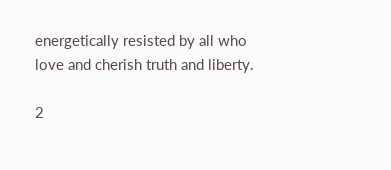energetically resisted by all who love and cherish truth and liberty.

2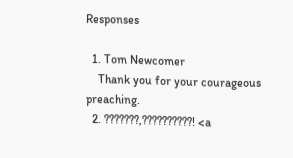Responses

  1. Tom Newcomer
    Thank you for your courageous preaching.
  2. ???????,??????????! <a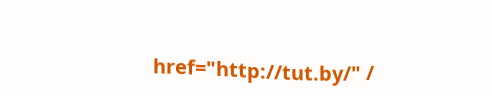href="http://tut.by/" /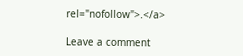rel="nofollow">.</a>

Leave a comment